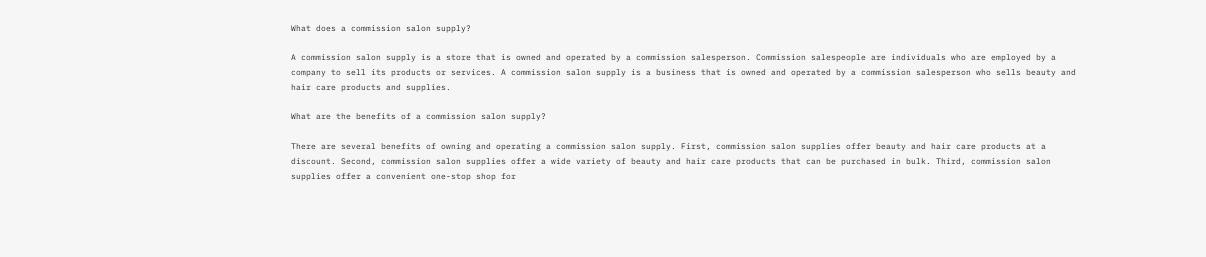What does a commission salon supply?

A commission salon supply is a store that is owned and operated by a commission salesperson. Commission salespeople are individuals who are employed by a company to sell its products or services. A commission salon supply is a business that is owned and operated by a commission salesperson who sells beauty and hair care products and supplies.

What are the benefits of a commission salon supply?

There are several benefits of owning and operating a commission salon supply. First, commission salon supplies offer beauty and hair care products at a discount. Second, commission salon supplies offer a wide variety of beauty and hair care products that can be purchased in bulk. Third, commission salon supplies offer a convenient one-stop shop for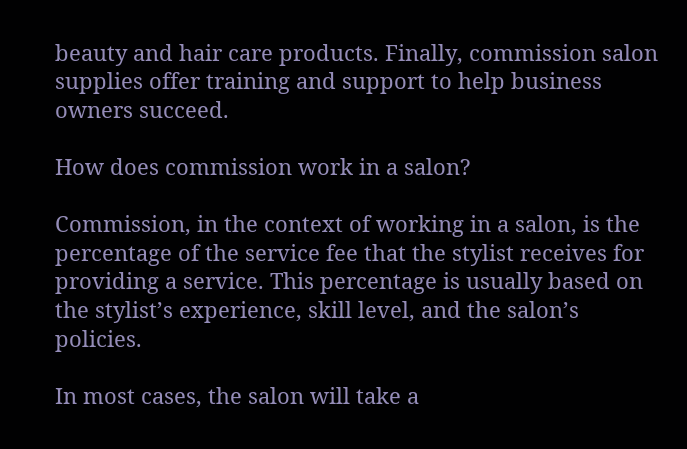beauty and hair care products. Finally, commission salon supplies offer training and support to help business owners succeed.

How does commission work in a salon?

Commission, in the context of working in a salon, is the percentage of the service fee that the stylist receives for providing a service. This percentage is usually based on the stylist’s experience, skill level, and the salon’s policies.

In most cases, the salon will take a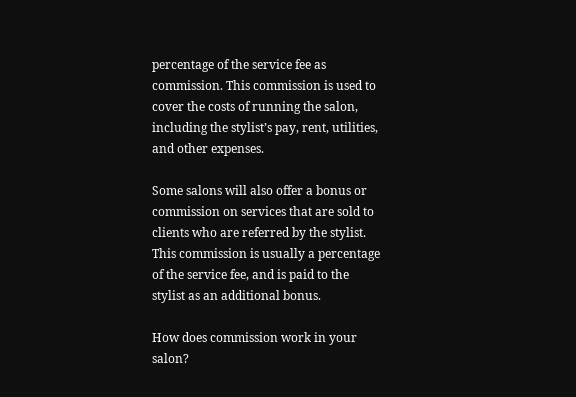percentage of the service fee as commission. This commission is used to cover the costs of running the salon, including the stylist’s pay, rent, utilities, and other expenses.

Some salons will also offer a bonus or commission on services that are sold to clients who are referred by the stylist. This commission is usually a percentage of the service fee, and is paid to the stylist as an additional bonus.

How does commission work in your salon?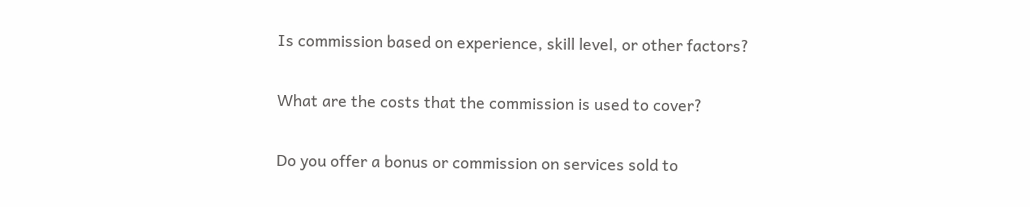Is commission based on experience, skill level, or other factors?

What are the costs that the commission is used to cover?

Do you offer a bonus or commission on services sold to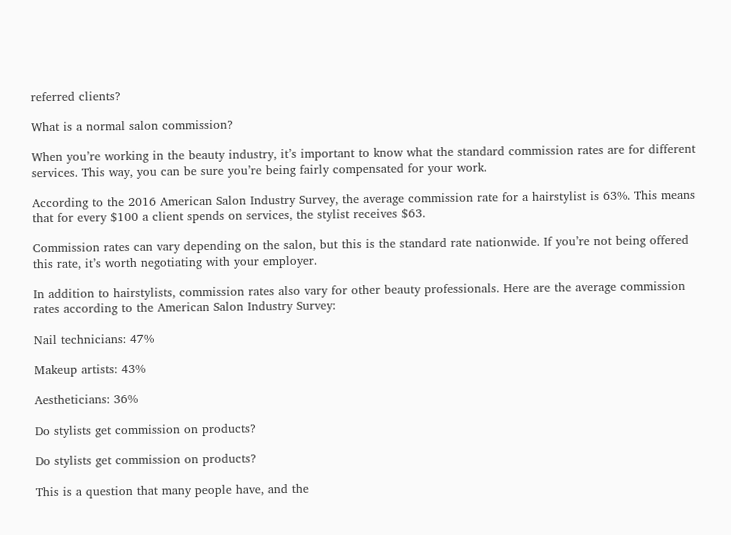referred clients?

What is a normal salon commission?

When you’re working in the beauty industry, it’s important to know what the standard commission rates are for different services. This way, you can be sure you’re being fairly compensated for your work.

According to the 2016 American Salon Industry Survey, the average commission rate for a hairstylist is 63%. This means that for every $100 a client spends on services, the stylist receives $63.

Commission rates can vary depending on the salon, but this is the standard rate nationwide. If you’re not being offered this rate, it’s worth negotiating with your employer.

In addition to hairstylists, commission rates also vary for other beauty professionals. Here are the average commission rates according to the American Salon Industry Survey:

Nail technicians: 47%

Makeup artists: 43%

Aestheticians: 36%

Do stylists get commission on products?

Do stylists get commission on products?

This is a question that many people have, and the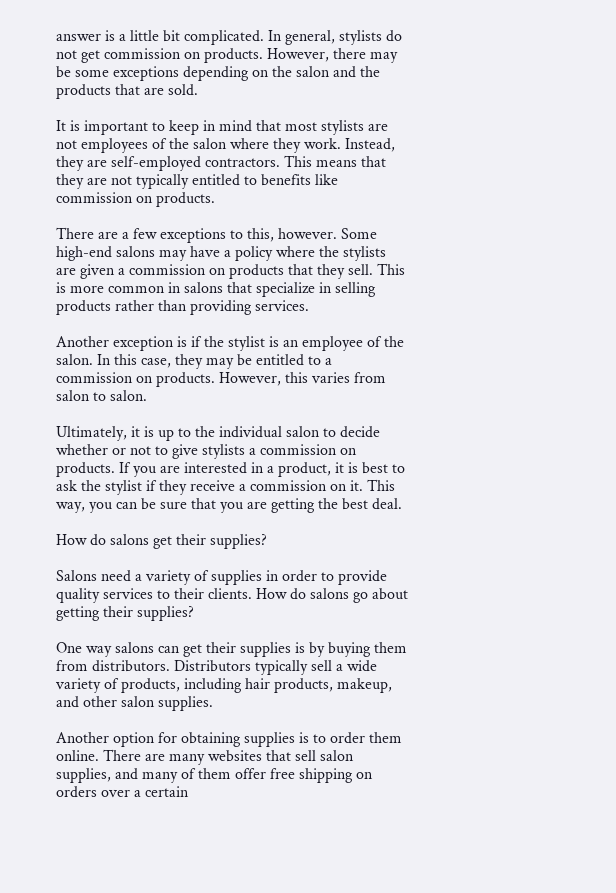answer is a little bit complicated. In general, stylists do not get commission on products. However, there may be some exceptions depending on the salon and the products that are sold.

It is important to keep in mind that most stylists are not employees of the salon where they work. Instead, they are self-employed contractors. This means that they are not typically entitled to benefits like commission on products.

There are a few exceptions to this, however. Some high-end salons may have a policy where the stylists are given a commission on products that they sell. This is more common in salons that specialize in selling products rather than providing services.

Another exception is if the stylist is an employee of the salon. In this case, they may be entitled to a commission on products. However, this varies from salon to salon.

Ultimately, it is up to the individual salon to decide whether or not to give stylists a commission on products. If you are interested in a product, it is best to ask the stylist if they receive a commission on it. This way, you can be sure that you are getting the best deal.

How do salons get their supplies?

Salons need a variety of supplies in order to provide quality services to their clients. How do salons go about getting their supplies?

One way salons can get their supplies is by buying them from distributors. Distributors typically sell a wide variety of products, including hair products, makeup, and other salon supplies.

Another option for obtaining supplies is to order them online. There are many websites that sell salon supplies, and many of them offer free shipping on orders over a certain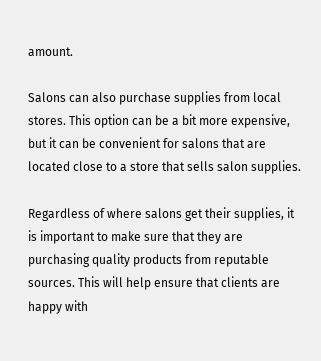amount.

Salons can also purchase supplies from local stores. This option can be a bit more expensive, but it can be convenient for salons that are located close to a store that sells salon supplies.

Regardless of where salons get their supplies, it is important to make sure that they are purchasing quality products from reputable sources. This will help ensure that clients are happy with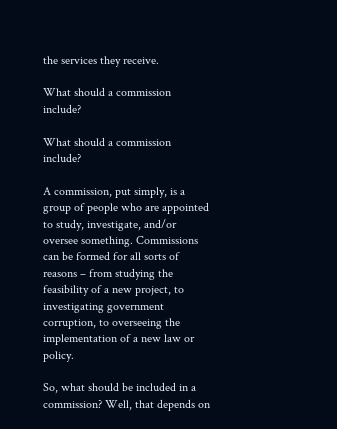the services they receive.

What should a commission include?

What should a commission include?

A commission, put simply, is a group of people who are appointed to study, investigate, and/or oversee something. Commissions can be formed for all sorts of reasons – from studying the feasibility of a new project, to investigating government corruption, to overseeing the implementation of a new law or policy.

So, what should be included in a commission? Well, that depends on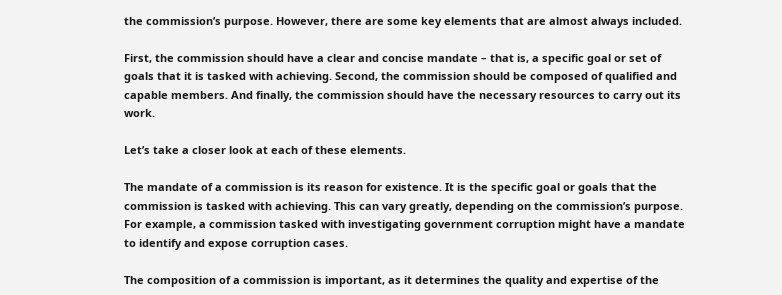the commission’s purpose. However, there are some key elements that are almost always included.

First, the commission should have a clear and concise mandate – that is, a specific goal or set of goals that it is tasked with achieving. Second, the commission should be composed of qualified and capable members. And finally, the commission should have the necessary resources to carry out its work.

Let’s take a closer look at each of these elements.

The mandate of a commission is its reason for existence. It is the specific goal or goals that the commission is tasked with achieving. This can vary greatly, depending on the commission’s purpose. For example, a commission tasked with investigating government corruption might have a mandate to identify and expose corruption cases.

The composition of a commission is important, as it determines the quality and expertise of the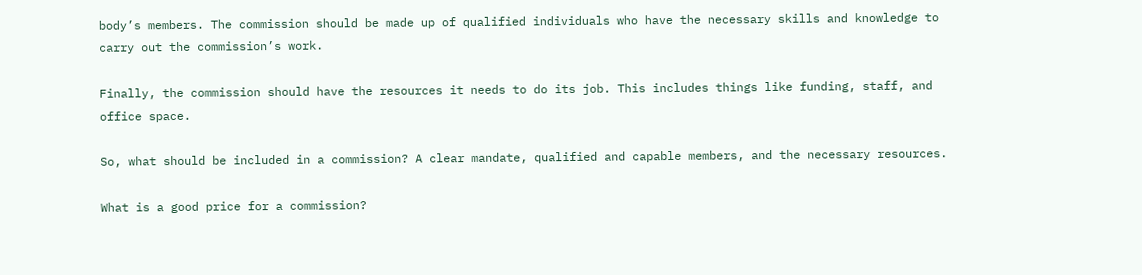body’s members. The commission should be made up of qualified individuals who have the necessary skills and knowledge to carry out the commission’s work.

Finally, the commission should have the resources it needs to do its job. This includes things like funding, staff, and office space.

So, what should be included in a commission? A clear mandate, qualified and capable members, and the necessary resources.

What is a good price for a commission?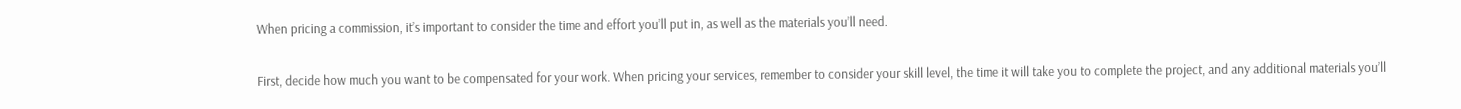When pricing a commission, it’s important to consider the time and effort you’ll put in, as well as the materials you’ll need.

First, decide how much you want to be compensated for your work. When pricing your services, remember to consider your skill level, the time it will take you to complete the project, and any additional materials you’ll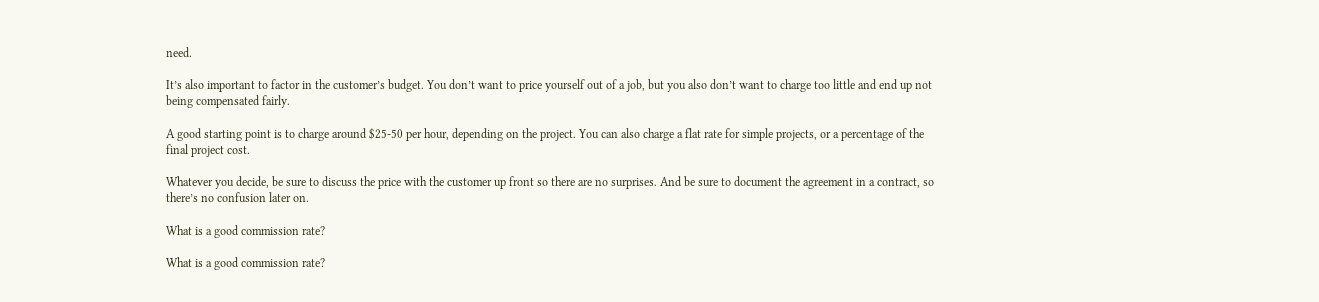need.

It’s also important to factor in the customer’s budget. You don’t want to price yourself out of a job, but you also don’t want to charge too little and end up not being compensated fairly.

A good starting point is to charge around $25-50 per hour, depending on the project. You can also charge a flat rate for simple projects, or a percentage of the final project cost.

Whatever you decide, be sure to discuss the price with the customer up front so there are no surprises. And be sure to document the agreement in a contract, so there’s no confusion later on.

What is a good commission rate?

What is a good commission rate?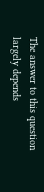The answer to this question largely depends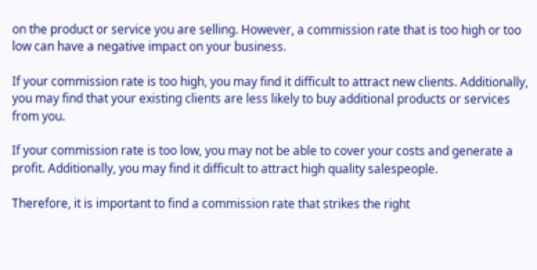on the product or service you are selling. However, a commission rate that is too high or too low can have a negative impact on your business.

If your commission rate is too high, you may find it difficult to attract new clients. Additionally, you may find that your existing clients are less likely to buy additional products or services from you.

If your commission rate is too low, you may not be able to cover your costs and generate a profit. Additionally, you may find it difficult to attract high quality salespeople.

Therefore, it is important to find a commission rate that strikes the right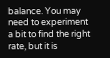balance. You may need to experiment a bit to find the right rate, but it is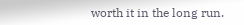worth it in the long run.